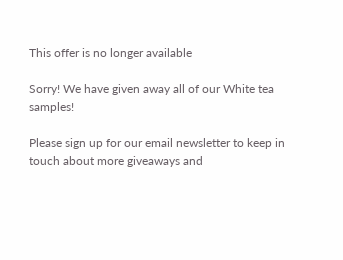This offer is no longer available

Sorry! We have given away all of our White tea samples!

Please sign up for our email newsletter to keep in touch about more giveaways and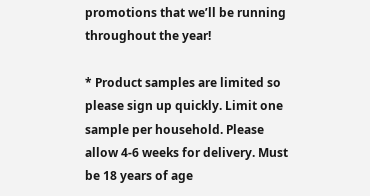promotions that we’ll be running throughout the year!

* Product samples are limited so please sign up quickly. Limit one sample per household. Please allow 4-6 weeks for delivery. Must be 18 years of age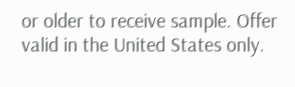or older to receive sample. Offer valid in the United States only.